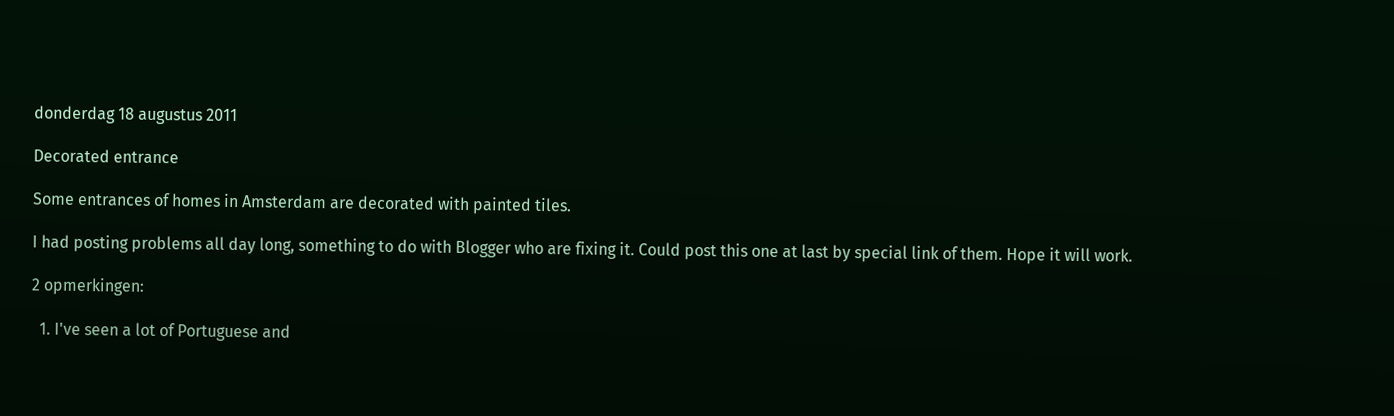donderdag 18 augustus 2011

Decorated entrance

Some entrances of homes in Amsterdam are decorated with painted tiles.

I had posting problems all day long, something to do with Blogger who are fixing it. Could post this one at last by special link of them. Hope it will work.

2 opmerkingen:

  1. I've seen a lot of Portuguese and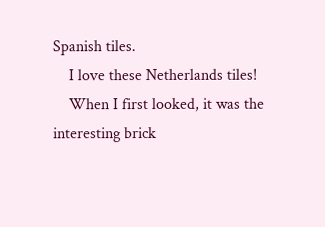Spanish tiles.
    I love these Netherlands tiles!
    When I first looked, it was the interesting brick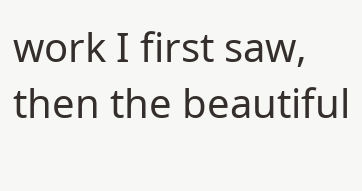work I first saw, then the beautiful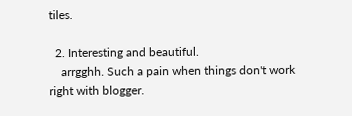tiles.

  2. Interesting and beautiful.
    arrgghh. Such a pain when things don't work right with blogger.